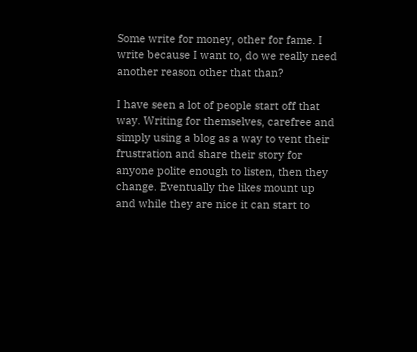Some write for money, other for fame. I write because I want to, do we really need another reason other that than?

I have seen a lot of people start off that way. Writing for themselves, carefree and simply using a blog as a way to vent their frustration and share their story for anyone polite enough to listen, then they change. Eventually the likes mount up and while they are nice it can start to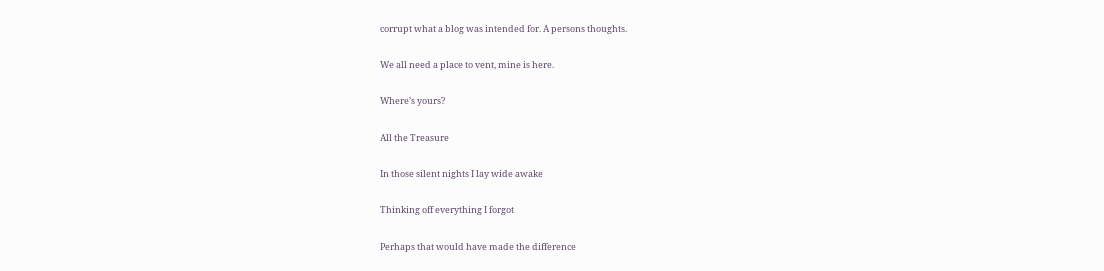corrupt what a blog was intended for. A persons thoughts.

We all need a place to vent, mine is here.

Where’s yours?

All the Treasure

In those silent nights I lay wide awake

Thinking off everything I forgot

Perhaps that would have made the difference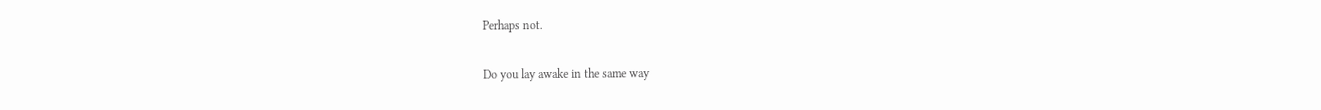Perhaps not.

Do you lay awake in the same way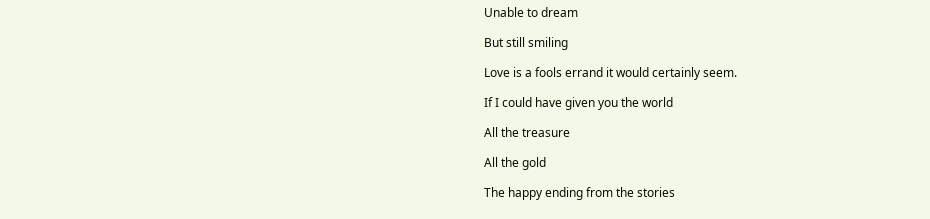Unable to dream

But still smiling

Love is a fools errand it would certainly seem.

If I could have given you the world

All the treasure

All the gold

The happy ending from the stories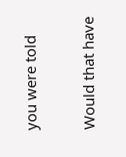you were told

Would that have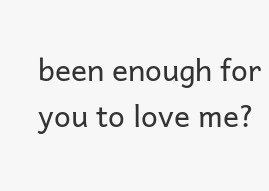been enough for you to love me?